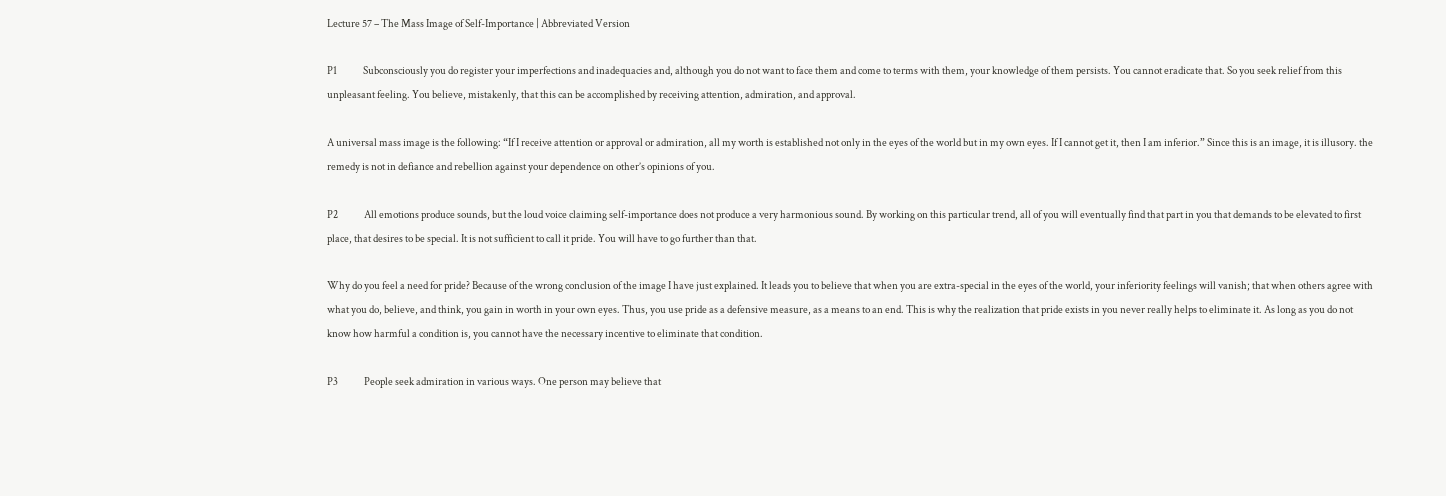Lecture 57 – The Mass Image of Self-Importance | Abbreviated Version

P1             Subconsciously you do register your imperfections and inadequacies and, although you do not want to face them and come to terms with them, your knowledge of them persists. You cannot eradicate that. So you seek relief from this unpleasant feeling. You believe, mistakenly, that this can be accomplished by receiving attention, admiration, and approval.

A universal mass image is the following: “If I receive attention or approval or admiration, all my worth is established not only in the eyes of the world but in my own eyes. If I cannot get it, then I am inferior.” Since this is an image, it is illusory. the remedy is not in defiance and rebellion against your dependence on other’s opinions of you.

P2             All emotions produce sounds, but the loud voice claiming self-importance does not produce a very harmonious sound. By working on this particular trend, all of you will eventually find that part in you that demands to be elevated to first place, that desires to be special. It is not sufficient to call it pride. You will have to go further than that.

Why do you feel a need for pride? Because of the wrong conclusion of the image I have just explained. It leads you to believe that when you are extra-special in the eyes of the world, your inferiority feelings will vanish; that when others agree with what you do, believe, and think, you gain in worth in your own eyes. Thus, you use pride as a defensive measure, as a means to an end. This is why the realization that pride exists in you never really helps to eliminate it. As long as you do not know how harmful a condition is, you cannot have the necessary incentive to eliminate that condition.

P3             People seek admiration in various ways. One person may believe that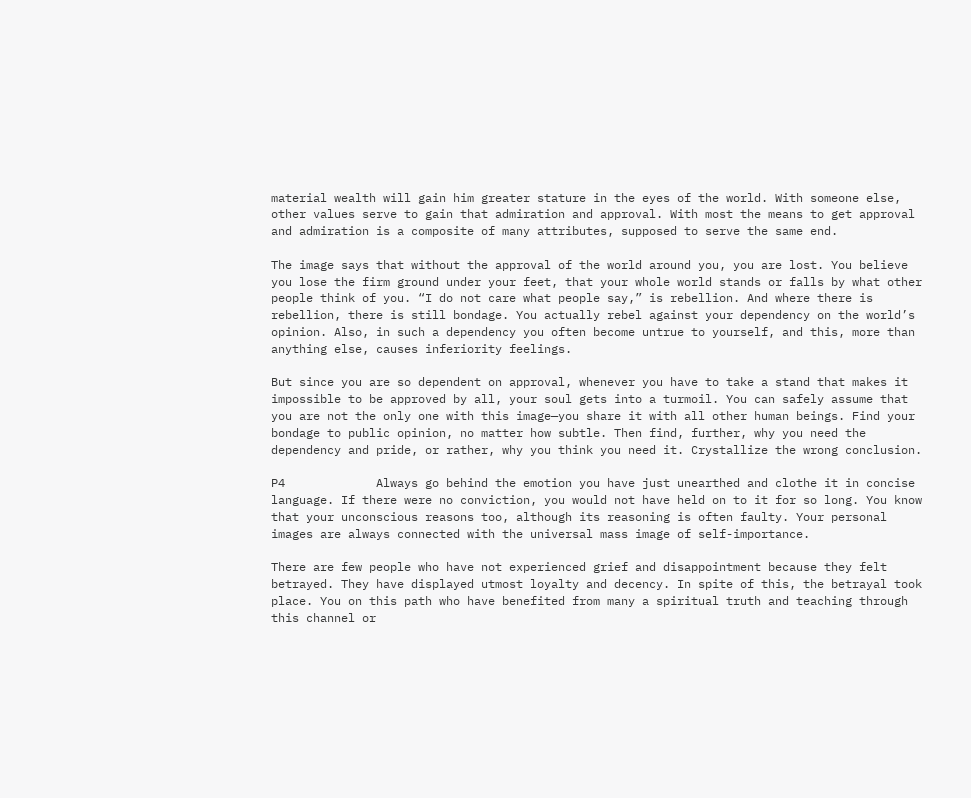material wealth will gain him greater stature in the eyes of the world. With someone else, other values serve to gain that admiration and approval. With most the means to get approval and admiration is a composite of many attributes, supposed to serve the same end.

The image says that without the approval of the world around you, you are lost. You believe you lose the firm ground under your feet, that your whole world stands or falls by what other people think of you. “I do not care what people say,” is rebellion. And where there is rebellion, there is still bondage. You actually rebel against your dependency on the world’s opinion. Also, in such a dependency you often become untrue to yourself, and this, more than anything else, causes inferiority feelings.

But since you are so dependent on approval, whenever you have to take a stand that makes it impossible to be approved by all, your soul gets into a turmoil. You can safely assume that you are not the only one with this image—you share it with all other human beings. Find your bondage to public opinion, no matter how subtle. Then find, further, why you need the dependency and pride, or rather, why you think you need it. Crystallize the wrong conclusion.

P4             Always go behind the emotion you have just unearthed and clothe it in concise language. If there were no conviction, you would not have held on to it for so long. You know that your unconscious reasons too, although its reasoning is often faulty. Your personal images are always connected with the universal mass image of self-importance.

There are few people who have not experienced grief and disappointment because they felt betrayed. They have displayed utmost loyalty and decency. In spite of this, the betrayal took place. You on this path who have benefited from many a spiritual truth and teaching through this channel or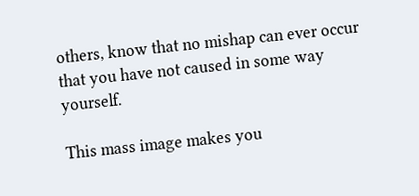others, know that no mishap can ever occur that you have not caused in some way yourself.

This mass image makes you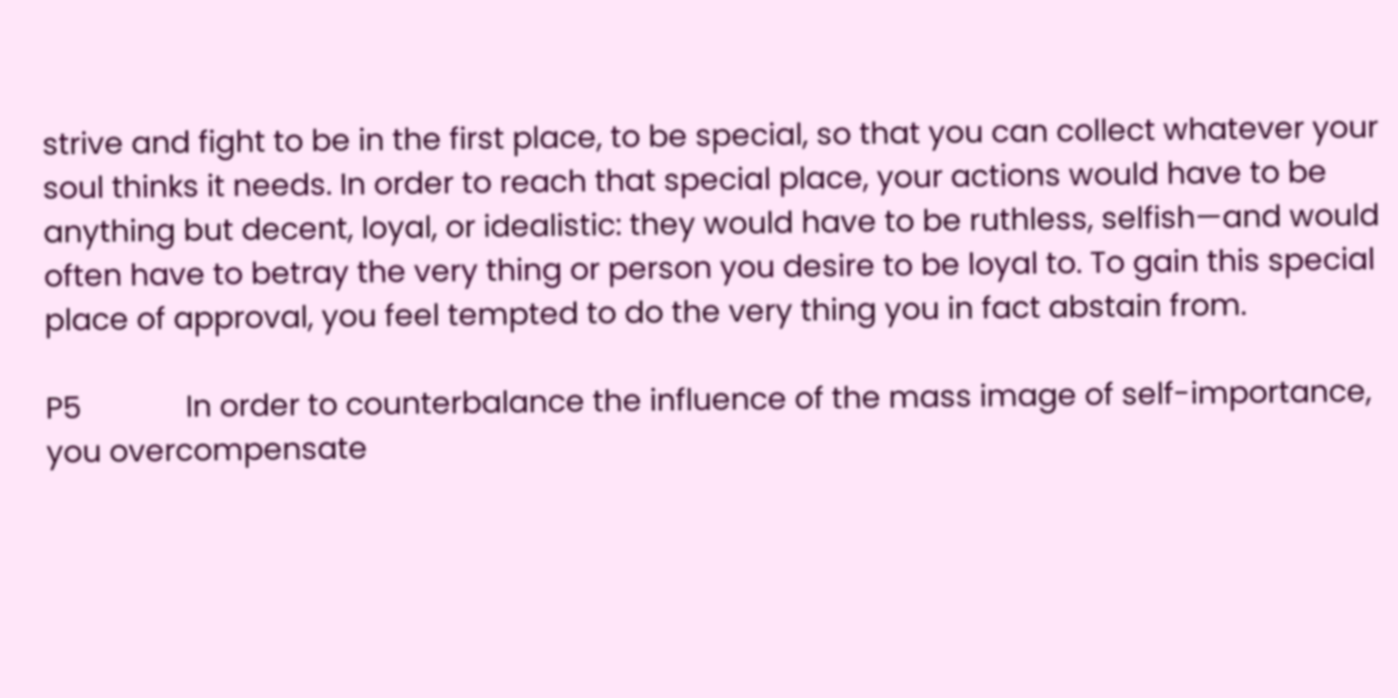strive and fight to be in the first place, to be special, so that you can collect whatever your soul thinks it needs. In order to reach that special place, your actions would have to be anything but decent, loyal, or idealistic: they would have to be ruthless, selfish—and would often have to betray the very thing or person you desire to be loyal to. To gain this special place of approval, you feel tempted to do the very thing you in fact abstain from.

P5             In order to counterbalance the influence of the mass image of self-importance, you overcompensate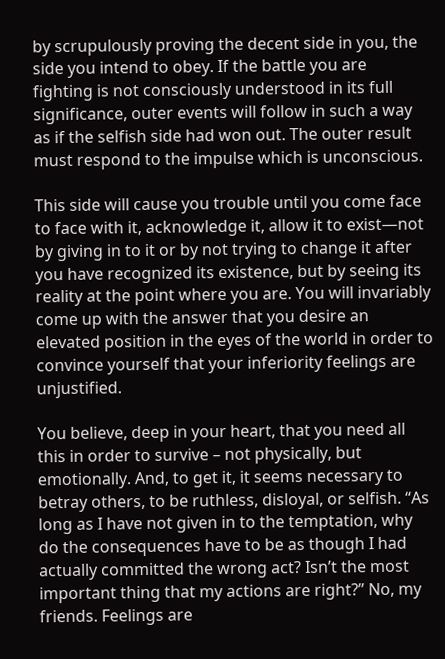by scrupulously proving the decent side in you, the side you intend to obey. If the battle you are fighting is not consciously understood in its full significance, outer events will follow in such a way as if the selfish side had won out. The outer result must respond to the impulse which is unconscious.

This side will cause you trouble until you come face to face with it, acknowledge it, allow it to exist—not by giving in to it or by not trying to change it after you have recognized its existence, but by seeing its reality at the point where you are. You will invariably come up with the answer that you desire an elevated position in the eyes of the world in order to convince yourself that your inferiority feelings are unjustified.

You believe, deep in your heart, that you need all this in order to survive – not physically, but emotionally. And, to get it, it seems necessary to betray others, to be ruthless, disloyal, or selfish. “As long as I have not given in to the temptation, why do the consequences have to be as though I had actually committed the wrong act? Isn’t the most important thing that my actions are right?” No, my friends. Feelings are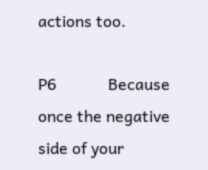actions too.

P6             Because once the negative side of your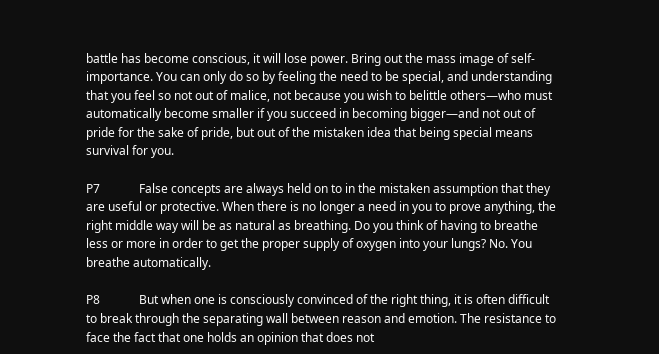battle has become conscious, it will lose power. Bring out the mass image of self-importance. You can only do so by feeling the need to be special, and understanding that you feel so not out of malice, not because you wish to belittle others—who must automatically become smaller if you succeed in becoming bigger—and not out of pride for the sake of pride, but out of the mistaken idea that being special means survival for you.

P7             False concepts are always held on to in the mistaken assumption that they are useful or protective. When there is no longer a need in you to prove anything, the right middle way will be as natural as breathing. Do you think of having to breathe less or more in order to get the proper supply of oxygen into your lungs? No. You breathe automatically.

P8             But when one is consciously convinced of the right thing, it is often difficult to break through the separating wall between reason and emotion. The resistance to face the fact that one holds an opinion that does not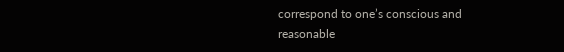correspond to one’s conscious and reasonable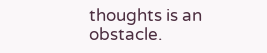thoughts is an obstacle.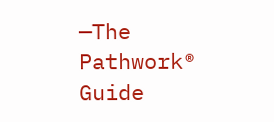—The Pathwork® Guide